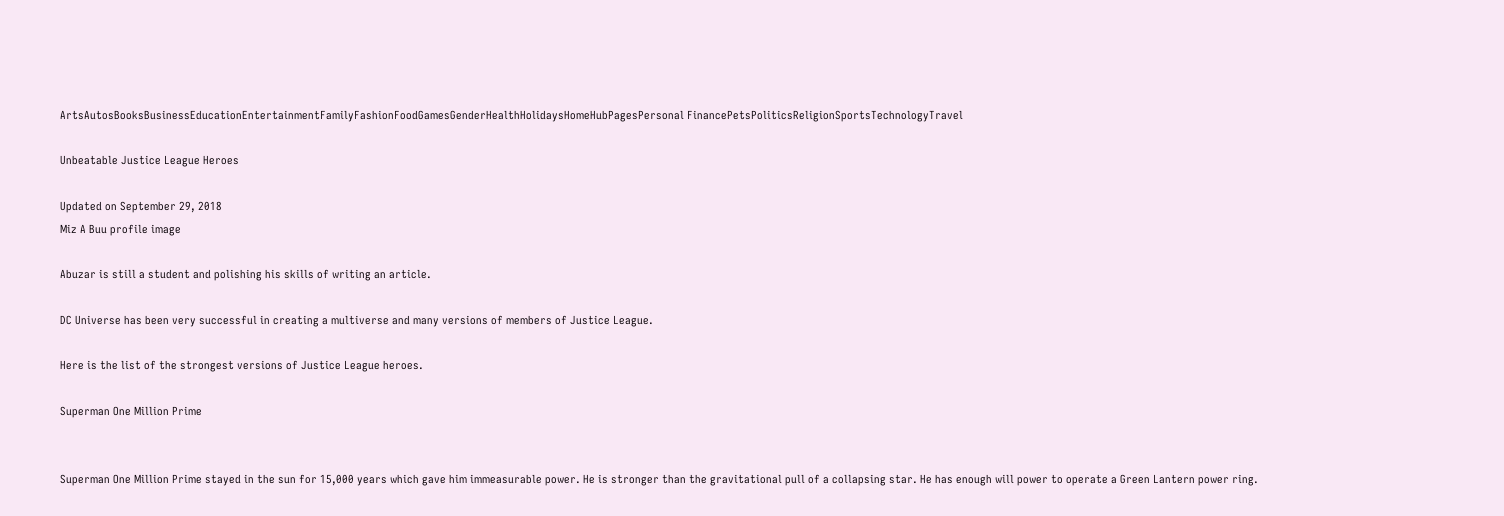ArtsAutosBooksBusinessEducationEntertainmentFamilyFashionFoodGamesGenderHealthHolidaysHomeHubPagesPersonal FinancePetsPoliticsReligionSportsTechnologyTravel

Unbeatable Justice League Heroes

Updated on September 29, 2018
Miz A Buu profile image

Abuzar is still a student and polishing his skills of writing an article.

DC Universe has been very successful in creating a multiverse and many versions of members of Justice League.

Here is the list of the strongest versions of Justice League heroes.

Superman One Million Prime


Superman One Million Prime stayed in the sun for 15,000 years which gave him immeasurable power. He is stronger than the gravitational pull of a collapsing star. He has enough will power to operate a Green Lantern power ring.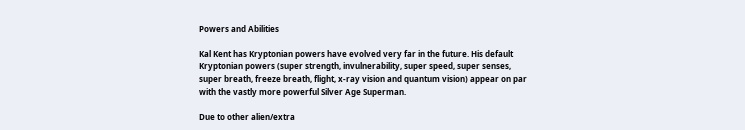Powers and Abilities

Kal Kent has Kryptonian powers have evolved very far in the future. His default Kryptonian powers (super strength, invulnerability, super speed, super senses, super breath, freeze breath, flight, x-ray vision and quantum vision) appear on par with the vastly more powerful Silver Age Superman.

Due to other alien/extra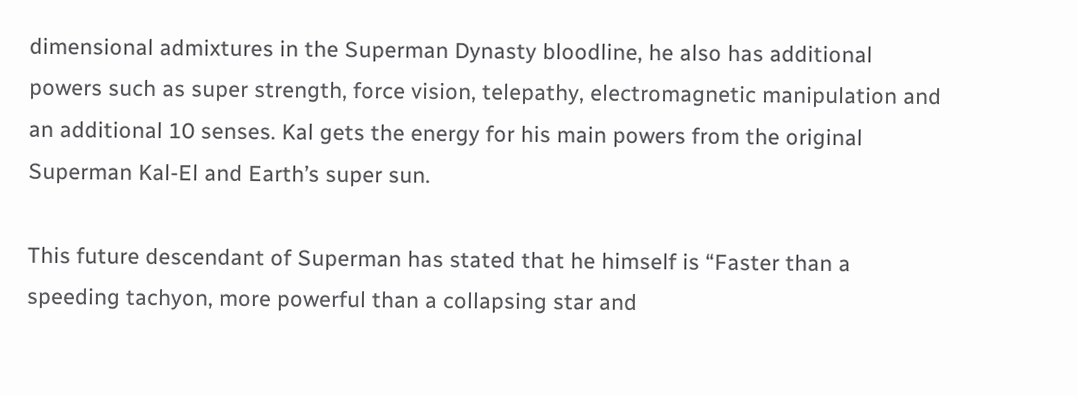dimensional admixtures in the Superman Dynasty bloodline, he also has additional powers such as super strength, force vision, telepathy, electromagnetic manipulation and an additional 10 senses. Kal gets the energy for his main powers from the original Superman Kal-El and Earth’s super sun.

This future descendant of Superman has stated that he himself is “Faster than a speeding tachyon, more powerful than a collapsing star and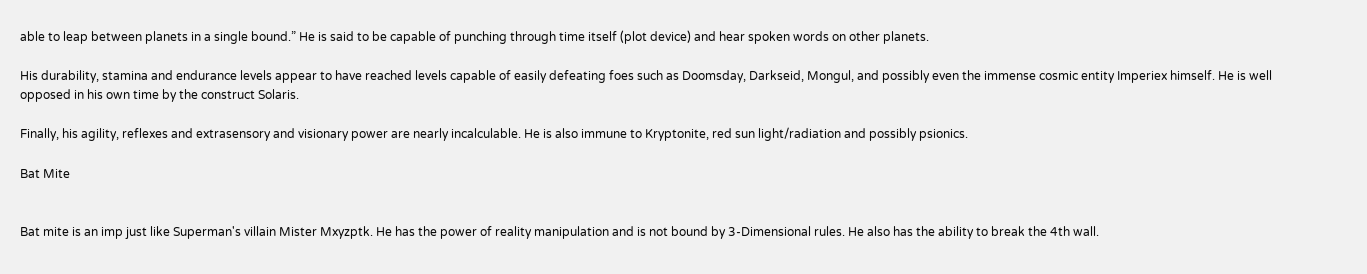able to leap between planets in a single bound.” He is said to be capable of punching through time itself (plot device) and hear spoken words on other planets.

His durability, stamina and endurance levels appear to have reached levels capable of easily defeating foes such as Doomsday, Darkseid, Mongul, and possibly even the immense cosmic entity Imperiex himself. He is well opposed in his own time by the construct Solaris.

Finally, his agility, reflexes and extrasensory and visionary power are nearly incalculable. He is also immune to Kryptonite, red sun light/radiation and possibly psionics.

Bat Mite


Bat mite is an imp just like Superman's villain Mister Mxyzptk. He has the power of reality manipulation and is not bound by 3-Dimensional rules. He also has the ability to break the 4th wall.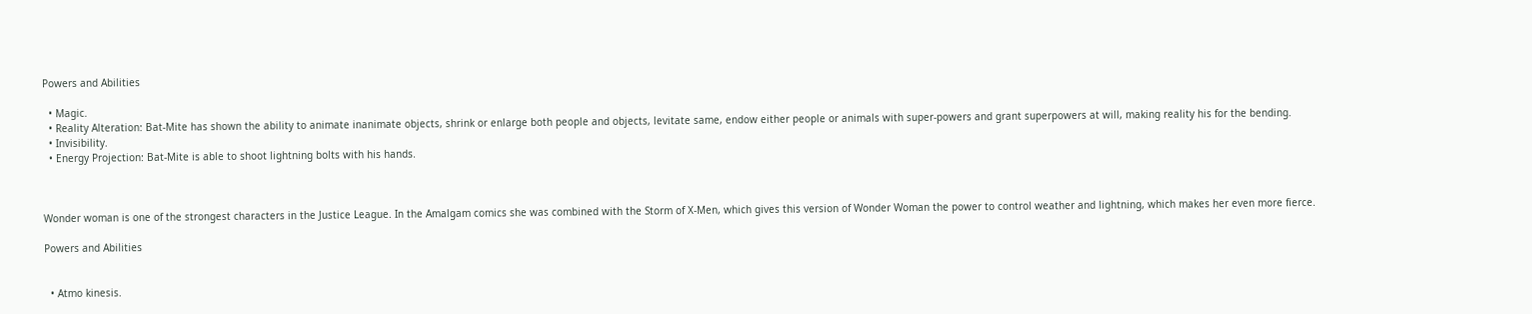Powers and Abilities

  • Magic.
  • Reality Alteration: Bat-Mite has shown the ability to animate inanimate objects, shrink or enlarge both people and objects, levitate same, endow either people or animals with super-powers and grant superpowers at will, making reality his for the bending.
  • Invisibility.
  • Energy Projection: Bat-Mite is able to shoot lightning bolts with his hands.



Wonder woman is one of the strongest characters in the Justice League. In the Amalgam comics she was combined with the Storm of X-Men, which gives this version of Wonder Woman the power to control weather and lightning, which makes her even more fierce.

Powers and Abilities


  • Atmo kinesis.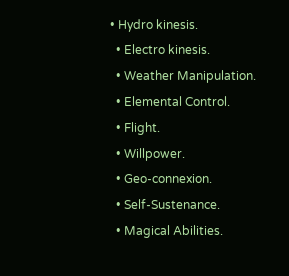• Hydro kinesis.
  • Electro kinesis.
  • Weather Manipulation.
  • Elemental Control.
  • Flight.
  • Willpower.
  • Geo-connexion.
  • Self-Sustenance.
  • Magical Abilities.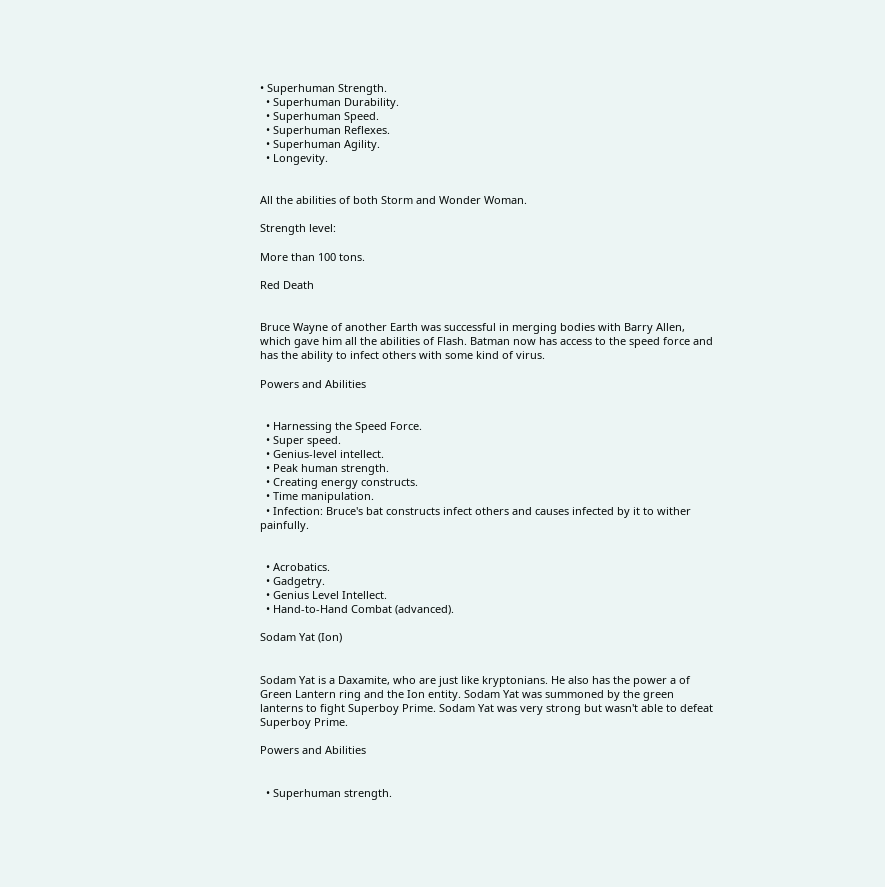• Superhuman Strength.
  • Superhuman Durability.
  • Superhuman Speed.
  • Superhuman Reflexes.
  • Superhuman Agility.
  • Longevity.


All the abilities of both Storm and Wonder Woman.

Strength level:

More than 100 tons.

Red Death


Bruce Wayne of another Earth was successful in merging bodies with Barry Allen, which gave him all the abilities of Flash. Batman now has access to the speed force and has the ability to infect others with some kind of virus.

Powers and Abilities


  • Harnessing the Speed Force.
  • Super speed.
  • Genius-level intellect.
  • Peak human strength.
  • Creating energy constructs.
  • Time manipulation.
  • Infection: Bruce's bat constructs infect others and causes infected by it to wither painfully.


  • Acrobatics.
  • Gadgetry.
  • Genius Level Intellect.
  • Hand-to-Hand Combat (advanced).

Sodam Yat (Ion)


Sodam Yat is a Daxamite, who are just like kryptonians. He also has the power a of Green Lantern ring and the Ion entity. Sodam Yat was summoned by the green lanterns to fight Superboy Prime. Sodam Yat was very strong but wasn't able to defeat Superboy Prime.

Powers and Abilities


  • Superhuman strength.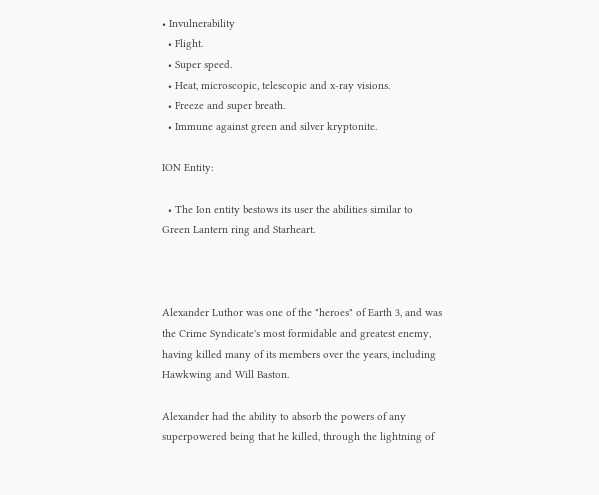• Invulnerability
  • Flight.
  • Super speed.
  • Heat, microscopic, telescopic and x-ray visions.
  • Freeze and super breath.
  • Immune against green and silver kryptonite.

ION Entity:

  • The Ion entity bestows its user the abilities similar to Green Lantern ring and Starheart.



Alexander Luthor was one of the "heroes" of Earth 3, and was the Crime Syndicate's most formidable and greatest enemy, having killed many of its members over the years, including Hawkwing and Will Baston.

Alexander had the ability to absorb the powers of any superpowered being that he killed, through the lightning of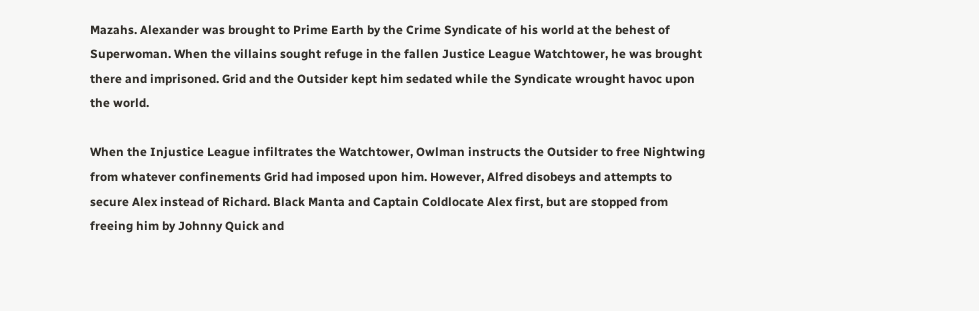Mazahs. Alexander was brought to Prime Earth by the Crime Syndicate of his world at the behest of Superwoman. When the villains sought refuge in the fallen Justice League Watchtower, he was brought there and imprisoned. Grid and the Outsider kept him sedated while the Syndicate wrought havoc upon the world.

When the Injustice League infiltrates the Watchtower, Owlman instructs the Outsider to free Nightwing from whatever confinements Grid had imposed upon him. However, Alfred disobeys and attempts to secure Alex instead of Richard. Black Manta and Captain Coldlocate Alex first, but are stopped from freeing him by Johnny Quick and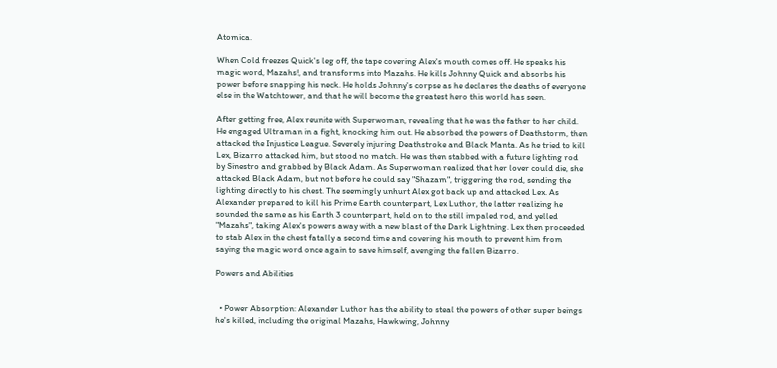Atomica.

When Cold freezes Quick's leg off, the tape covering Alex's mouth comes off. He speaks his magic word, Mazahs!, and transforms into Mazahs. He kills Johnny Quick and absorbs his power before snapping his neck. He holds Johnny's corpse as he declares the deaths of everyone else in the Watchtower, and that he will become the greatest hero this world has seen.

After getting free, Alex reunite with Superwoman, revealing that he was the father to her child. He engaged Ultraman in a fight, knocking him out. He absorbed the powers of Deathstorm, then attacked the Injustice League. Severely injuring Deathstroke and Black Manta. As he tried to kill Lex, Bizarro attacked him, but stood no match. He was then stabbed with a future lighting rod by Sinestro and grabbed by Black Adam. As Superwoman realized that her lover could die, she attacked Black Adam, but not before he could say "Shazam", triggering the rod, sending the lighting directly to his chest. The seemingly unhurt Alex got back up and attacked Lex. As Alexander prepared to kill his Prime Earth counterpart, Lex Luthor, the latter realizing he sounded the same as his Earth 3 counterpart, held on to the still impaled rod, and yelled "Mazahs", taking Alex's powers away with a new blast of the Dark Lightning. Lex then proceeded to stab Alex in the chest fatally a second time and covering his mouth to prevent him from saying the magic word once again to save himself, avenging the fallen Bizarro.

Powers and Abilities


  • Power Absorption: Alexander Luthor has the ability to steal the powers of other super beings he's killed, including the original Mazahs, Hawkwing, Johnny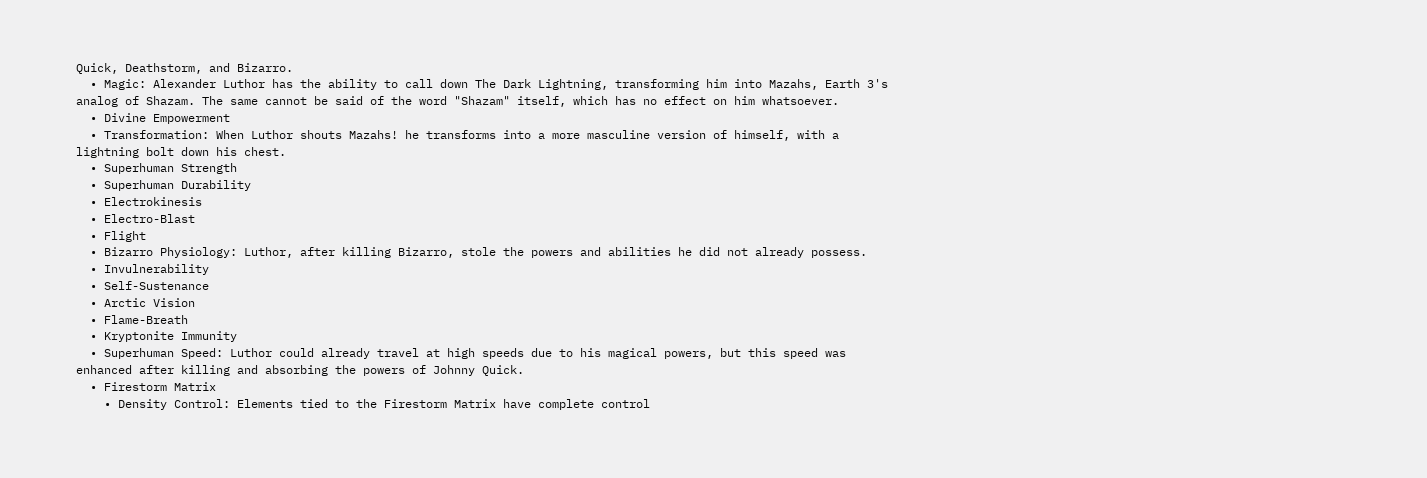Quick, Deathstorm, and Bizarro.
  • Magic: Alexander Luthor has the ability to call down The Dark Lightning, transforming him into Mazahs, Earth 3's analog of Shazam. The same cannot be said of the word "Shazam" itself, which has no effect on him whatsoever.
  • Divine Empowerment
  • Transformation: When Luthor shouts Mazahs! he transforms into a more masculine version of himself, with a lightning bolt down his chest.
  • Superhuman Strength
  • Superhuman Durability
  • Electrokinesis
  • Electro-Blast
  • Flight
  • Bizarro Physiology: Luthor, after killing Bizarro, stole the powers and abilities he did not already possess.
  • Invulnerability
  • Self-Sustenance
  • Arctic Vision
  • Flame-Breath
  • Kryptonite Immunity
  • Superhuman Speed: Luthor could already travel at high speeds due to his magical powers, but this speed was enhanced after killing and absorbing the powers of Johnny Quick.
  • Firestorm Matrix
    • Density Control: Elements tied to the Firestorm Matrix have complete control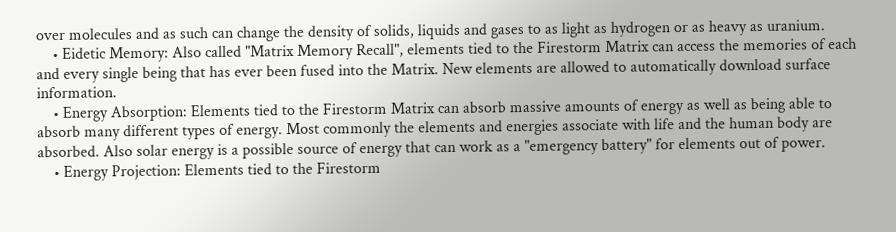over molecules and as such can change the density of solids, liquids and gases to as light as hydrogen or as heavy as uranium.
    • Eidetic Memory: Also called "Matrix Memory Recall", elements tied to the Firestorm Matrix can access the memories of each and every single being that has ever been fused into the Matrix. New elements are allowed to automatically download surface information.
    • Energy Absorption: Elements tied to the Firestorm Matrix can absorb massive amounts of energy as well as being able to absorb many different types of energy. Most commonly the elements and energies associate with life and the human body are absorbed. Also solar energy is a possible source of energy that can work as a "emergency battery" for elements out of power.
    • Energy Projection: Elements tied to the Firestorm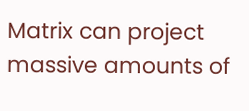Matrix can project massive amounts of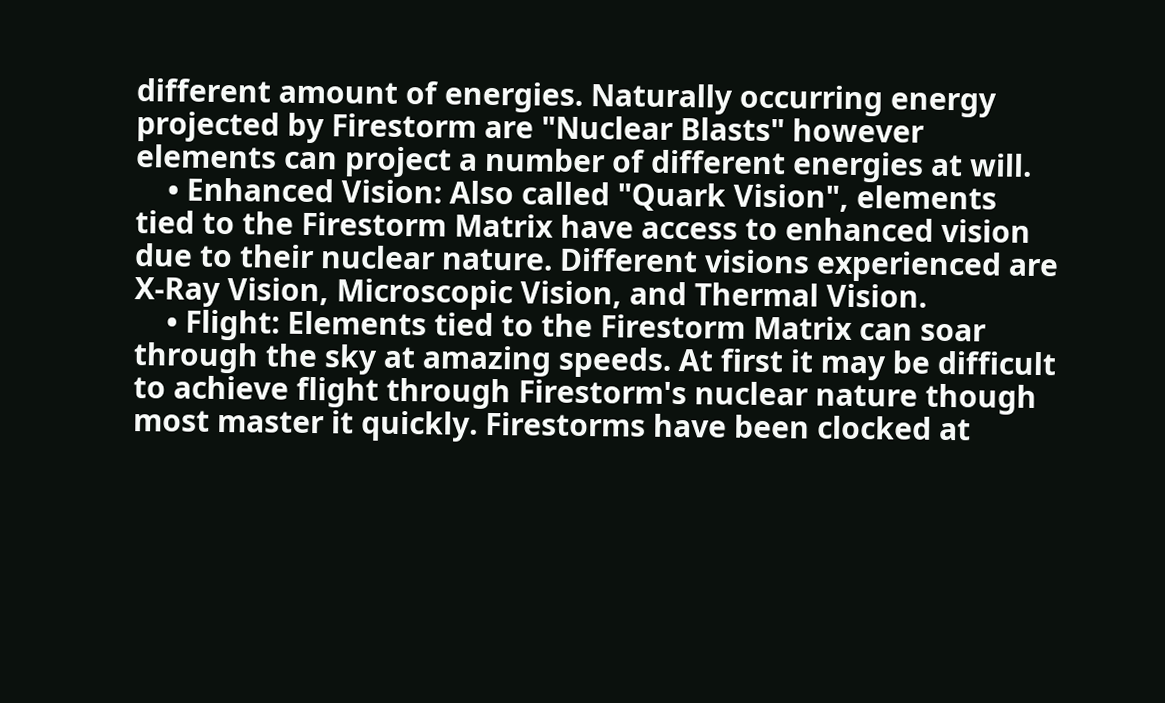different amount of energies. Naturally occurring energy projected by Firestorm are "Nuclear Blasts" however elements can project a number of different energies at will.
    • Enhanced Vision: Also called "Quark Vision", elements tied to the Firestorm Matrix have access to enhanced vision due to their nuclear nature. Different visions experienced are X-Ray Vision, Microscopic Vision, and Thermal Vision.
    • Flight: Elements tied to the Firestorm Matrix can soar through the sky at amazing speeds. At first it may be difficult to achieve flight through Firestorm's nuclear nature though most master it quickly. Firestorms have been clocked at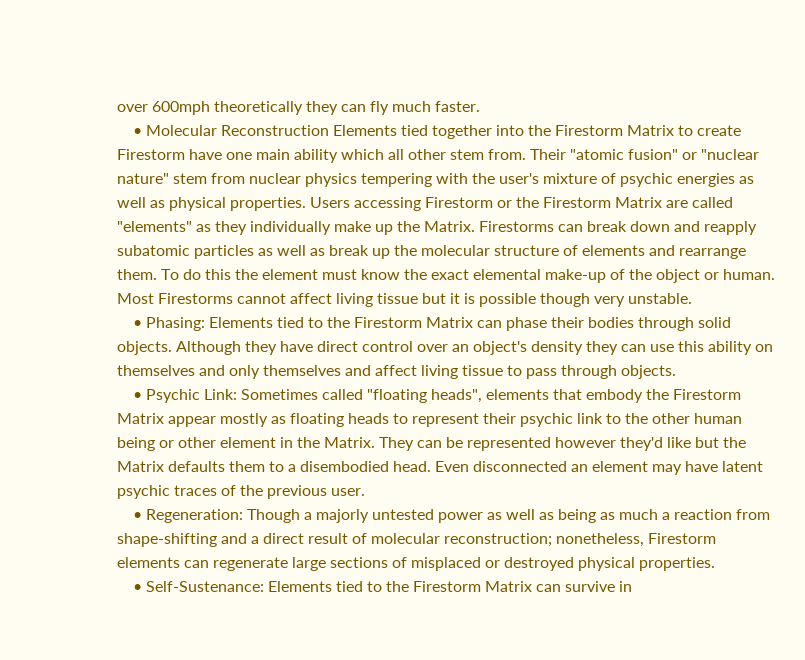over 600mph theoretically they can fly much faster.
    • Molecular Reconstruction Elements tied together into the Firestorm Matrix to create Firestorm have one main ability which all other stem from. Their "atomic fusion" or "nuclear nature" stem from nuclear physics tempering with the user's mixture of psychic energies as well as physical properties. Users accessing Firestorm or the Firestorm Matrix are called "elements" as they individually make up the Matrix. Firestorms can break down and reapply subatomic particles as well as break up the molecular structure of elements and rearrange them. To do this the element must know the exact elemental make-up of the object or human. Most Firestorms cannot affect living tissue but it is possible though very unstable.
    • Phasing: Elements tied to the Firestorm Matrix can phase their bodies through solid objects. Although they have direct control over an object's density they can use this ability on themselves and only themselves and affect living tissue to pass through objects.
    • Psychic Link: Sometimes called "floating heads", elements that embody the Firestorm Matrix appear mostly as floating heads to represent their psychic link to the other human being or other element in the Matrix. They can be represented however they'd like but the Matrix defaults them to a disembodied head. Even disconnected an element may have latent psychic traces of the previous user.
    • Regeneration: Though a majorly untested power as well as being as much a reaction from shape-shifting and a direct result of molecular reconstruction; nonetheless, Firestorm elements can regenerate large sections of misplaced or destroyed physical properties.
    • Self-Sustenance: Elements tied to the Firestorm Matrix can survive in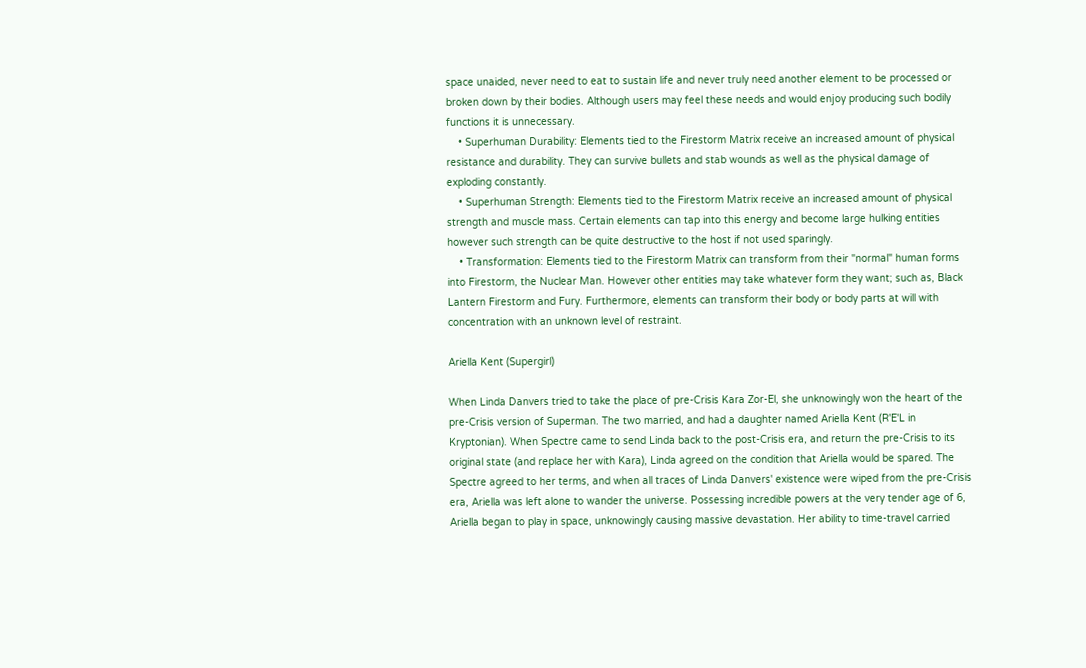space unaided, never need to eat to sustain life and never truly need another element to be processed or broken down by their bodies. Although users may feel these needs and would enjoy producing such bodily functions it is unnecessary.
    • Superhuman Durability: Elements tied to the Firestorm Matrix receive an increased amount of physical resistance and durability. They can survive bullets and stab wounds as well as the physical damage of exploding constantly.
    • Superhuman Strength: Elements tied to the Firestorm Matrix receive an increased amount of physical strength and muscle mass. Certain elements can tap into this energy and become large hulking entities however such strength can be quite destructive to the host if not used sparingly.
    • Transformation: Elements tied to the Firestorm Matrix can transform from their "normal" human forms into Firestorm, the Nuclear Man. However other entities may take whatever form they want; such as, Black Lantern Firestorm and Fury. Furthermore, elements can transform their body or body parts at will with concentration with an unknown level of restraint.

Ariella Kent (Supergirl)

When Linda Danvers tried to take the place of pre-Crisis Kara Zor-El, she unknowingly won the heart of the pre-Crisis version of Superman. The two married, and had a daughter named Ariella Kent (R'E'L in Kryptonian). When Spectre came to send Linda back to the post-Crisis era, and return the pre-Crisis to its original state (and replace her with Kara), Linda agreed on the condition that Ariella would be spared. The Spectre agreed to her terms, and when all traces of Linda Danvers' existence were wiped from the pre-Crisis era, Ariella was left alone to wander the universe. Possessing incredible powers at the very tender age of 6, Ariella began to play in space, unknowingly causing massive devastation. Her ability to time-travel carried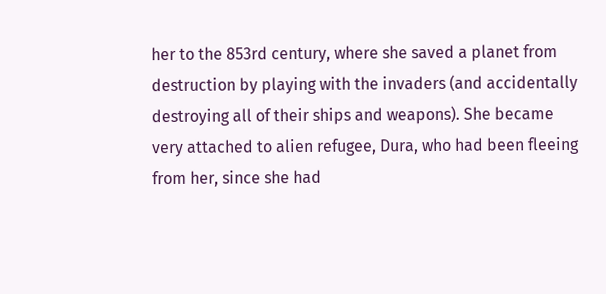her to the 853rd century, where she saved a planet from destruction by playing with the invaders (and accidentally destroying all of their ships and weapons). She became very attached to alien refugee, Dura, who had been fleeing from her, since she had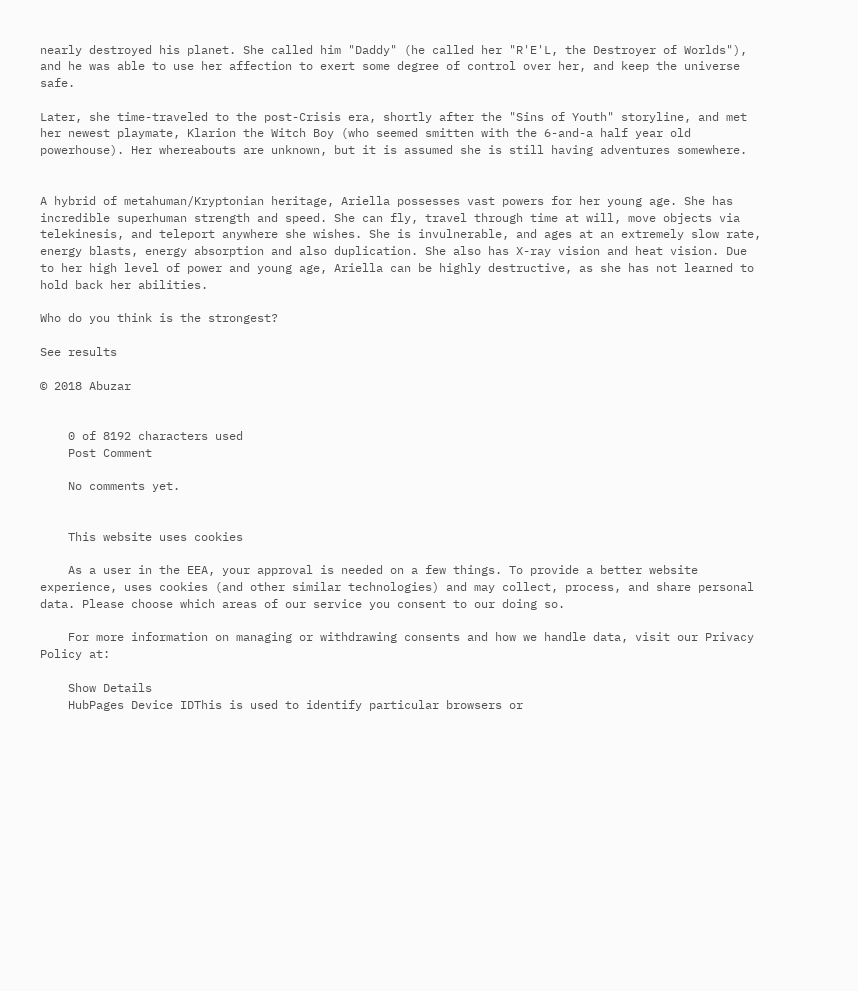nearly destroyed his planet. She called him "Daddy" (he called her "R'E'L, the Destroyer of Worlds"), and he was able to use her affection to exert some degree of control over her, and keep the universe safe.

Later, she time-traveled to the post-Crisis era, shortly after the "Sins of Youth" storyline, and met her newest playmate, Klarion the Witch Boy (who seemed smitten with the 6-and-a half year old powerhouse). Her whereabouts are unknown, but it is assumed she is still having adventures somewhere.


A hybrid of metahuman/Kryptonian heritage, Ariella possesses vast powers for her young age. She has incredible superhuman strength and speed. She can fly, travel through time at will, move objects via telekinesis, and teleport anywhere she wishes. She is invulnerable, and ages at an extremely slow rate, energy blasts, energy absorption and also duplication. She also has X-ray vision and heat vision. Due to her high level of power and young age, Ariella can be highly destructive, as she has not learned to hold back her abilities.

Who do you think is the strongest?

See results

© 2018 Abuzar


    0 of 8192 characters used
    Post Comment

    No comments yet.


    This website uses cookies

    As a user in the EEA, your approval is needed on a few things. To provide a better website experience, uses cookies (and other similar technologies) and may collect, process, and share personal data. Please choose which areas of our service you consent to our doing so.

    For more information on managing or withdrawing consents and how we handle data, visit our Privacy Policy at:

    Show Details
    HubPages Device IDThis is used to identify particular browsers or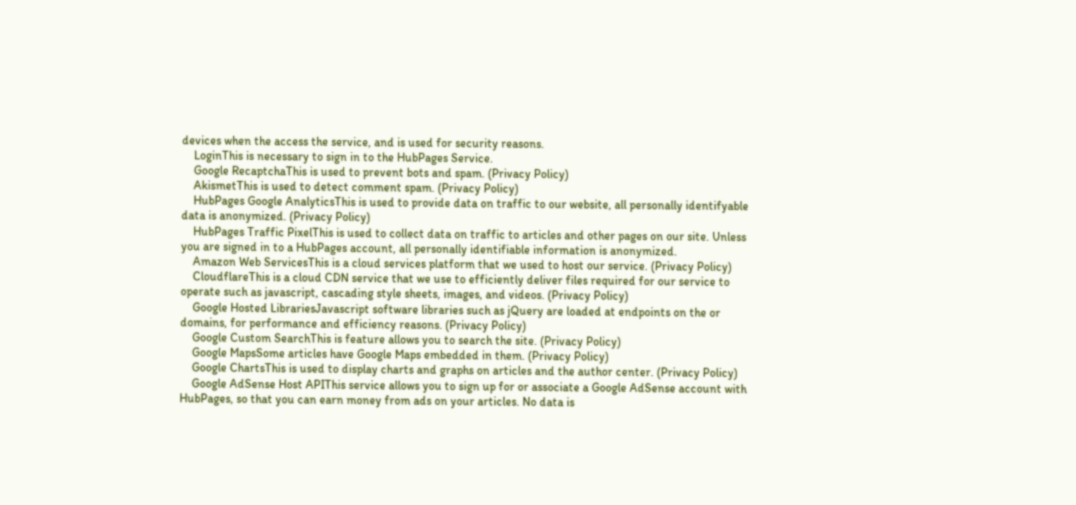devices when the access the service, and is used for security reasons.
    LoginThis is necessary to sign in to the HubPages Service.
    Google RecaptchaThis is used to prevent bots and spam. (Privacy Policy)
    AkismetThis is used to detect comment spam. (Privacy Policy)
    HubPages Google AnalyticsThis is used to provide data on traffic to our website, all personally identifyable data is anonymized. (Privacy Policy)
    HubPages Traffic PixelThis is used to collect data on traffic to articles and other pages on our site. Unless you are signed in to a HubPages account, all personally identifiable information is anonymized.
    Amazon Web ServicesThis is a cloud services platform that we used to host our service. (Privacy Policy)
    CloudflareThis is a cloud CDN service that we use to efficiently deliver files required for our service to operate such as javascript, cascading style sheets, images, and videos. (Privacy Policy)
    Google Hosted LibrariesJavascript software libraries such as jQuery are loaded at endpoints on the or domains, for performance and efficiency reasons. (Privacy Policy)
    Google Custom SearchThis is feature allows you to search the site. (Privacy Policy)
    Google MapsSome articles have Google Maps embedded in them. (Privacy Policy)
    Google ChartsThis is used to display charts and graphs on articles and the author center. (Privacy Policy)
    Google AdSense Host APIThis service allows you to sign up for or associate a Google AdSense account with HubPages, so that you can earn money from ads on your articles. No data is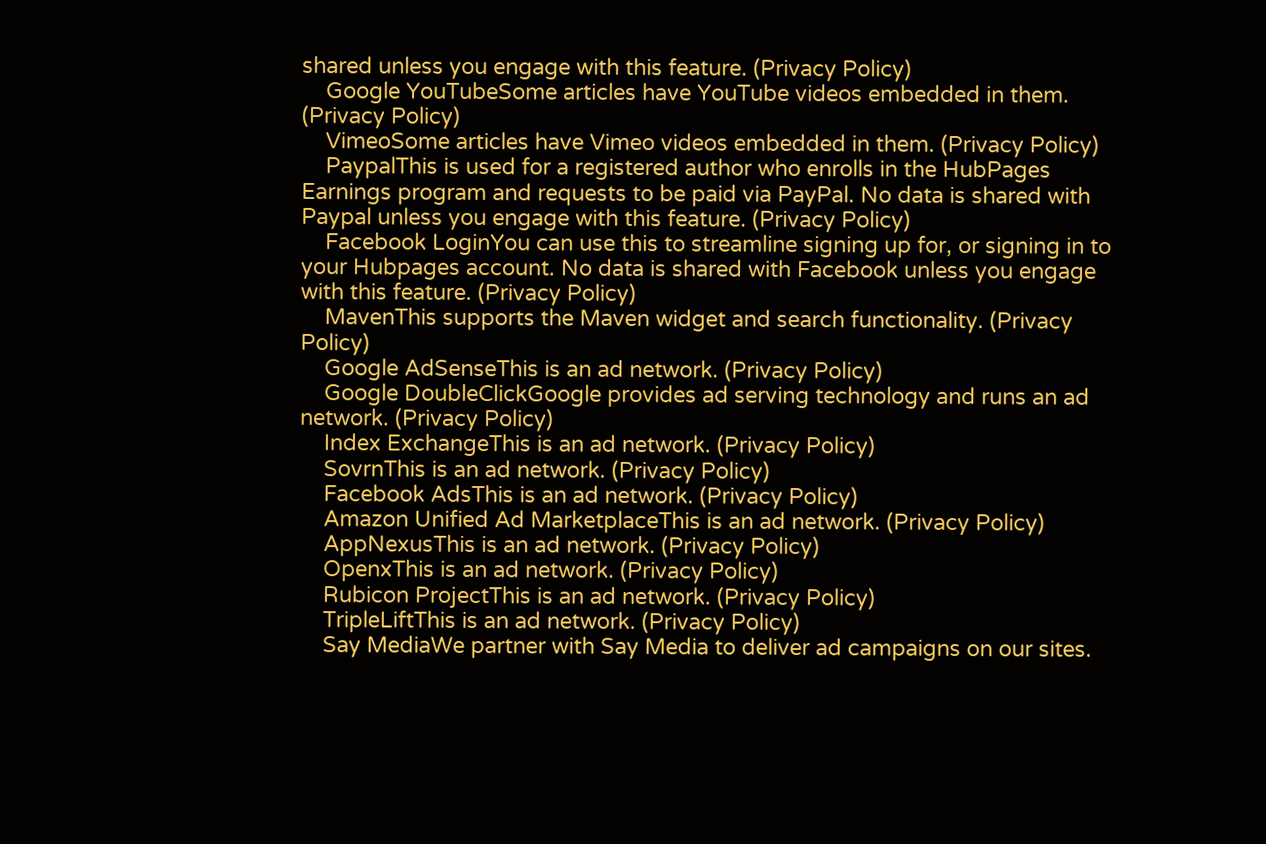shared unless you engage with this feature. (Privacy Policy)
    Google YouTubeSome articles have YouTube videos embedded in them. (Privacy Policy)
    VimeoSome articles have Vimeo videos embedded in them. (Privacy Policy)
    PaypalThis is used for a registered author who enrolls in the HubPages Earnings program and requests to be paid via PayPal. No data is shared with Paypal unless you engage with this feature. (Privacy Policy)
    Facebook LoginYou can use this to streamline signing up for, or signing in to your Hubpages account. No data is shared with Facebook unless you engage with this feature. (Privacy Policy)
    MavenThis supports the Maven widget and search functionality. (Privacy Policy)
    Google AdSenseThis is an ad network. (Privacy Policy)
    Google DoubleClickGoogle provides ad serving technology and runs an ad network. (Privacy Policy)
    Index ExchangeThis is an ad network. (Privacy Policy)
    SovrnThis is an ad network. (Privacy Policy)
    Facebook AdsThis is an ad network. (Privacy Policy)
    Amazon Unified Ad MarketplaceThis is an ad network. (Privacy Policy)
    AppNexusThis is an ad network. (Privacy Policy)
    OpenxThis is an ad network. (Privacy Policy)
    Rubicon ProjectThis is an ad network. (Privacy Policy)
    TripleLiftThis is an ad network. (Privacy Policy)
    Say MediaWe partner with Say Media to deliver ad campaigns on our sites.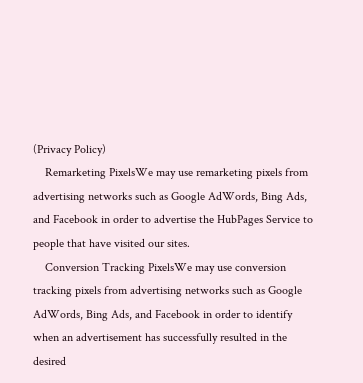(Privacy Policy)
    Remarketing PixelsWe may use remarketing pixels from advertising networks such as Google AdWords, Bing Ads, and Facebook in order to advertise the HubPages Service to people that have visited our sites.
    Conversion Tracking PixelsWe may use conversion tracking pixels from advertising networks such as Google AdWords, Bing Ads, and Facebook in order to identify when an advertisement has successfully resulted in the desired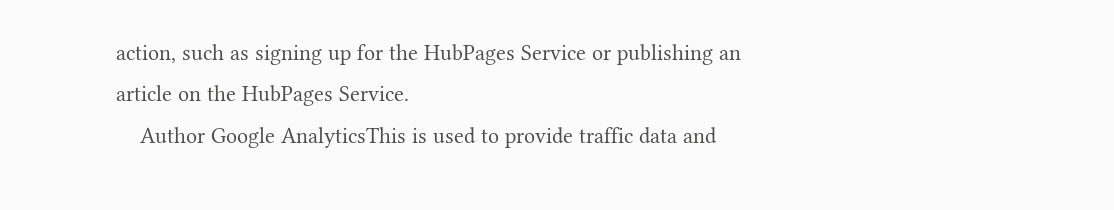action, such as signing up for the HubPages Service or publishing an article on the HubPages Service.
    Author Google AnalyticsThis is used to provide traffic data and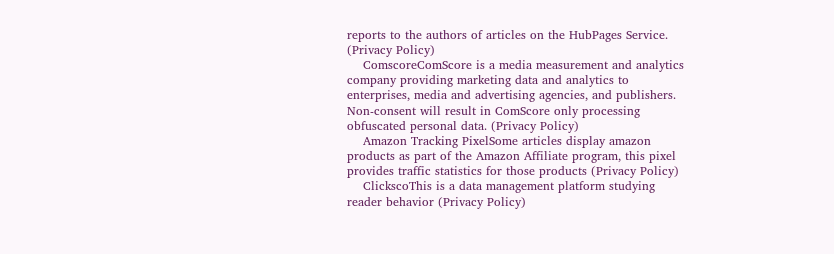reports to the authors of articles on the HubPages Service. (Privacy Policy)
    ComscoreComScore is a media measurement and analytics company providing marketing data and analytics to enterprises, media and advertising agencies, and publishers. Non-consent will result in ComScore only processing obfuscated personal data. (Privacy Policy)
    Amazon Tracking PixelSome articles display amazon products as part of the Amazon Affiliate program, this pixel provides traffic statistics for those products (Privacy Policy)
    ClickscoThis is a data management platform studying reader behavior (Privacy Policy)